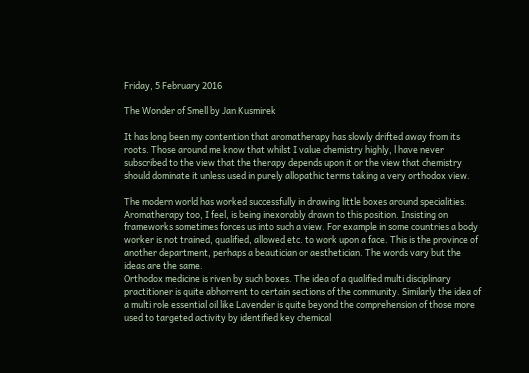Friday, 5 February 2016

The Wonder of Smell by Jan Kusmirek

It has long been my contention that aromatherapy has slowly drifted away from its roots. Those around me know that whilst I value chemistry highly, l have never subscribed to the view that the therapy depends upon it or the view that chemistry should dominate it unless used in purely allopathic terms taking a very orthodox view.

The modern world has worked successfully in drawing little boxes around specialities. Aromatherapy too, I feel, is being inexorably drawn to this position. Insisting on frameworks sometimes forces us into such a view. For example in some countries a body worker is not trained, qualified, allowed etc. to work upon a face. This is the province of another department, perhaps a beautician or aesthetician. The words vary but the ideas are the same.
Orthodox medicine is riven by such boxes. The idea of a qualified multi disciplinary practitioner is quite abhorrent to certain sections of the community. Similarly the idea of a multi role essential oil like Lavender is quite beyond the comprehension of those more used to targeted activity by identified key chemical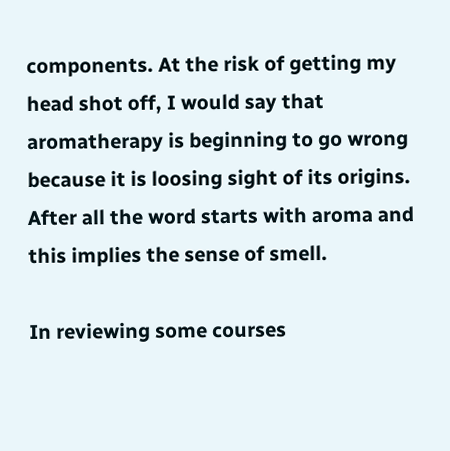components. At the risk of getting my head shot off, I would say that aromatherapy is beginning to go wrong because it is loosing sight of its origins. After all the word starts with aroma and this implies the sense of smell.

In reviewing some courses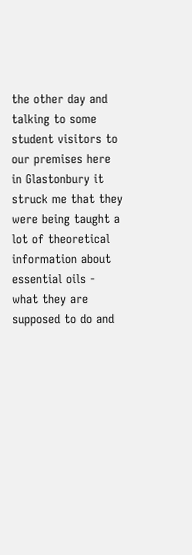the other day and talking to some student visitors to our premises here in Glastonbury it struck me that they were being taught a lot of theoretical information about essential oils - what they are supposed to do and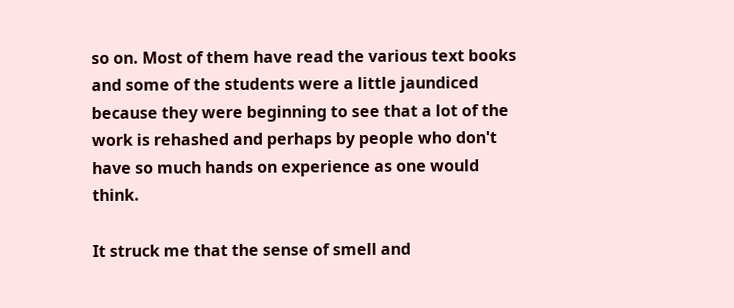so on. Most of them have read the various text books and some of the students were a little jaundiced because they were beginning to see that a lot of the work is rehashed and perhaps by people who don't have so much hands on experience as one would think.

It struck me that the sense of smell and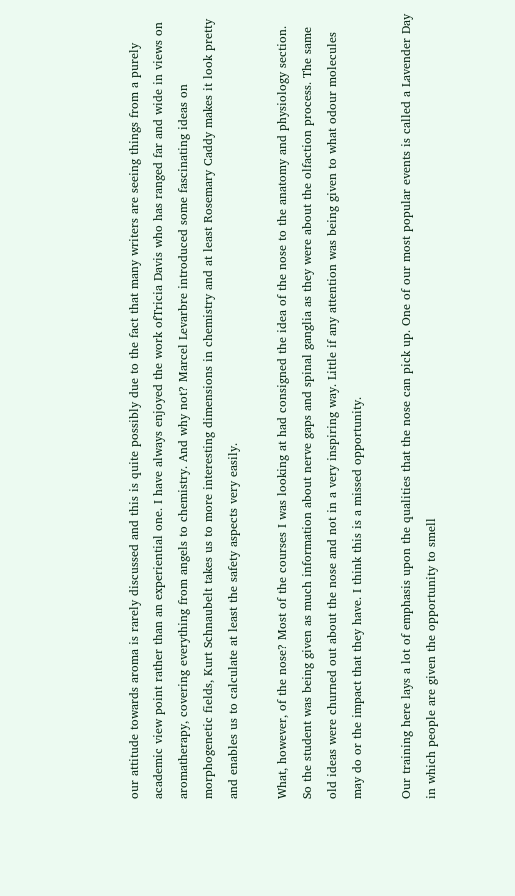our attitude towards aroma is rarely discussed and this is quite possibly due to the fact that many writers are seeing things from a purely academic view point rather than an experiential one. I have always enjoyed the work ofTricia Davis who has ranged far and wide in views on aromatherapy, covering everything from angels to chemistry. And why not? Marcel Levarbre introduced some fascinating ideas on morphogenetic fields, Kurt Schnaubelt takes us to more interesting dimensions in chemistry and at least Rosemary Caddy makes it look pretty and enables us to calculate at least the safety aspects very easily.

What, however, of the nose? Most of the courses I was looking at had consigned the idea of the nose to the anatomy and physiology section. So the student was being given as much information about nerve gaps and spinal ganglia as they were about the olfaction process. The same old ideas were churned out about the nose and not in a very inspiring way. Little if any attention was being given to what odour molecules may do or the impact that they have. I think this is a missed opportunity.

Our training here lays a lot of emphasis upon the qualities that the nose can pick up. One of our most popular events is called a Lavender Day in which people are given the opportunity to smell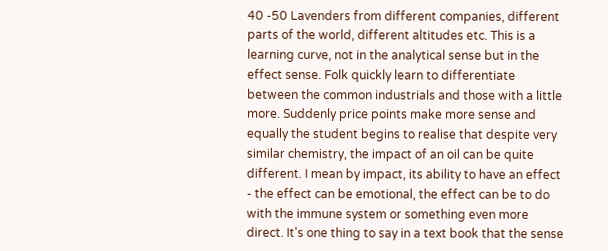40 -50 Lavenders from different companies, different parts of the world, different altitudes etc. This is a learning curve, not in the analytical sense but in the effect sense. Folk quickly learn to differentiate between the common industrials and those with a little more. Suddenly price points make more sense and equally the student begins to realise that despite very similar chemistry, the impact of an oil can be quite different. I mean by impact, its ability to have an effect - the effect can be emotional, the effect can be to do with the immune system or something even more direct. It's one thing to say in a text book that the sense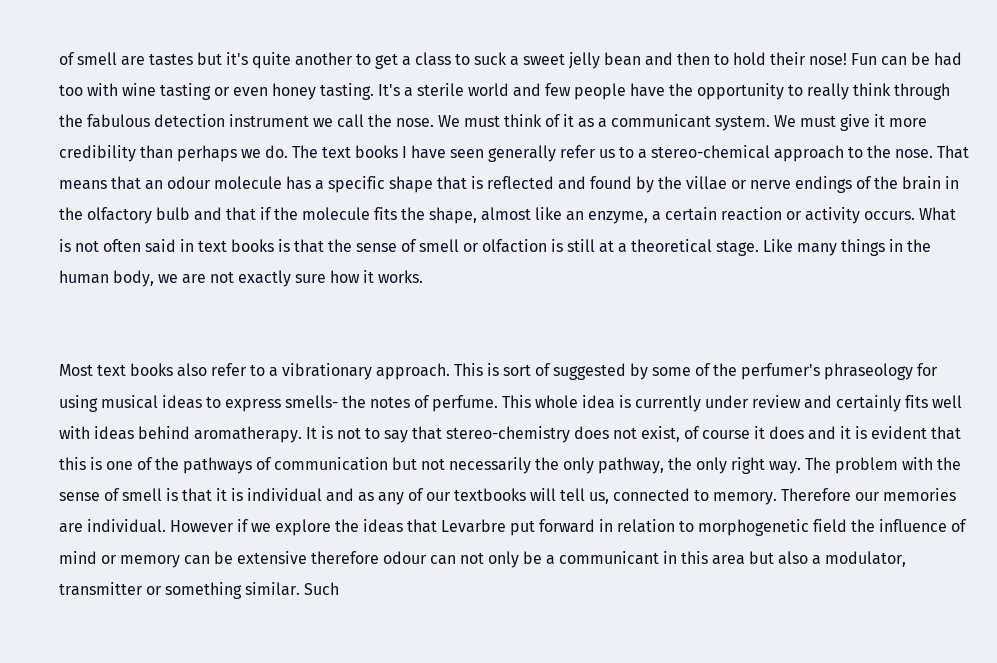of smell are tastes but it's quite another to get a class to suck a sweet jelly bean and then to hold their nose! Fun can be had too with wine tasting or even honey tasting. It's a sterile world and few people have the opportunity to really think through the fabulous detection instrument we call the nose. We must think of it as a communicant system. We must give it more credibility than perhaps we do. The text books I have seen generally refer us to a stereo-chemical approach to the nose. That means that an odour molecule has a specific shape that is reflected and found by the villae or nerve endings of the brain in the olfactory bulb and that if the molecule fits the shape, almost like an enzyme, a certain reaction or activity occurs. What is not often said in text books is that the sense of smell or olfaction is still at a theoretical stage. Like many things in the human body, we are not exactly sure how it works.


Most text books also refer to a vibrationary approach. This is sort of suggested by some of the perfumer's phraseology for using musical ideas to express smells- the notes of perfume. This whole idea is currently under review and certainly fits well with ideas behind aromatherapy. It is not to say that stereo-chemistry does not exist, of course it does and it is evident that this is one of the pathways of communication but not necessarily the only pathway, the only right way. The problem with the sense of smell is that it is individual and as any of our textbooks will tell us, connected to memory. Therefore our memories are individual. However if we explore the ideas that Levarbre put forward in relation to morphogenetic field the influence of mind or memory can be extensive therefore odour can not only be a communicant in this area but also a modulator, transmitter or something similar. Such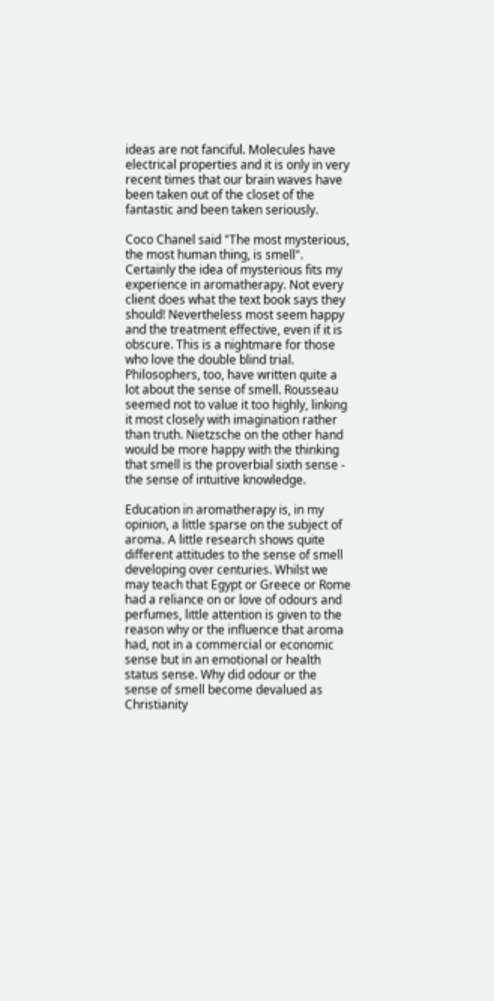ideas are not fanciful. Molecules have electrical properties and it is only in very recent times that our brain waves have been taken out of the closet of the fantastic and been taken seriously.

Coco Chanel said "The most mysterious, the most human thing, is smell". Certainly the idea of mysterious fits my experience in aromatherapy. Not every client does what the text book says they should! Nevertheless most seem happy and the treatment effective, even if it is obscure. This is a nightmare for those who love the double blind trial. Philosophers, too, have written quite a lot about the sense of smell. Rousseau seemed not to value it too highly, linking it most closely with imagination rather than truth. Nietzsche on the other hand would be more happy with the thinking that smell is the proverbial sixth sense - the sense of intuitive knowledge.

Education in aromatherapy is, in my opinion, a little sparse on the subject of aroma. A little research shows quite different attitudes to the sense of smell developing over centuries. Whilst we may teach that Egypt or Greece or Rome had a reliance on or love of odours and perfumes, little attention is given to the reason why or the influence that aroma had, not in a commercial or economic sense but in an emotional or health status sense. Why did odour or the sense of smell become devalued as Christianity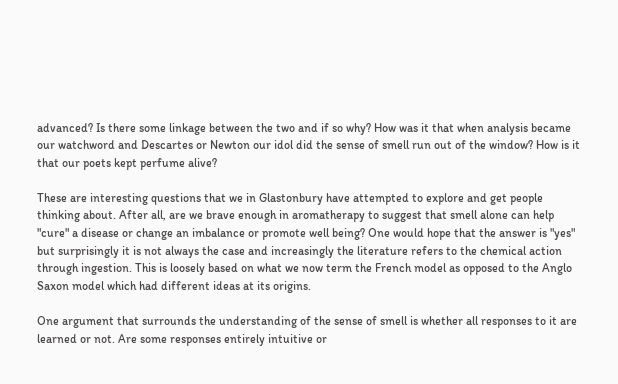advanced? Is there some linkage between the two and if so why? How was it that when analysis became our watchword and Descartes or Newton our idol did the sense of smell run out of the window? How is it that our poets kept perfume alive?

These are interesting questions that we in Glastonbury have attempted to explore and get people thinking about. After all, are we brave enough in aromatherapy to suggest that smell alone can help "cure" a disease or change an imbalance or promote well being? One would hope that the answer is "yes" but surprisingly it is not always the case and increasingly the literature refers to the chemical action through ingestion. This is loosely based on what we now term the French model as opposed to the Anglo Saxon model which had different ideas at its origins.

One argument that surrounds the understanding of the sense of smell is whether all responses to it are learned or not. Are some responses entirely intuitive or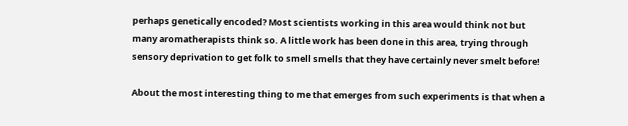perhaps genetically encoded? Most scientists working in this area would think not but many aromatherapists think so. A little work has been done in this area, trying through sensory deprivation to get folk to smell smells that they have certainly never smelt before!

About the most interesting thing to me that emerges from such experiments is that when a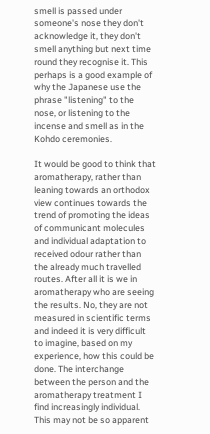smell is passed under someone's nose they don't acknowledge it, they don't smell anything but next time round they recognise it. This perhaps is a good example of why the Japanese use the phrase "listening" to the nose, or listening to the incense and smell as in the Kohdo ceremonies.

It would be good to think that aromatherapy, rather than leaning towards an orthodox view continues towards the trend of promoting the ideas of communicant molecules and individual adaptation to received odour rather than the already much travelled routes. After all it is we in aromatherapy who are seeing the results. No, they are not measured in scientific terms and indeed it is very difficult to imagine, based on my experience, how this could be done. The interchange between the person and the aromatherapy treatment I find increasingly individual. This may not be so apparent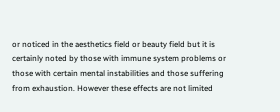or noticed in the aesthetics field or beauty field but it is certainly noted by those with immune system problems or those with certain mental instabilities and those suffering from exhaustion. However these effects are not limited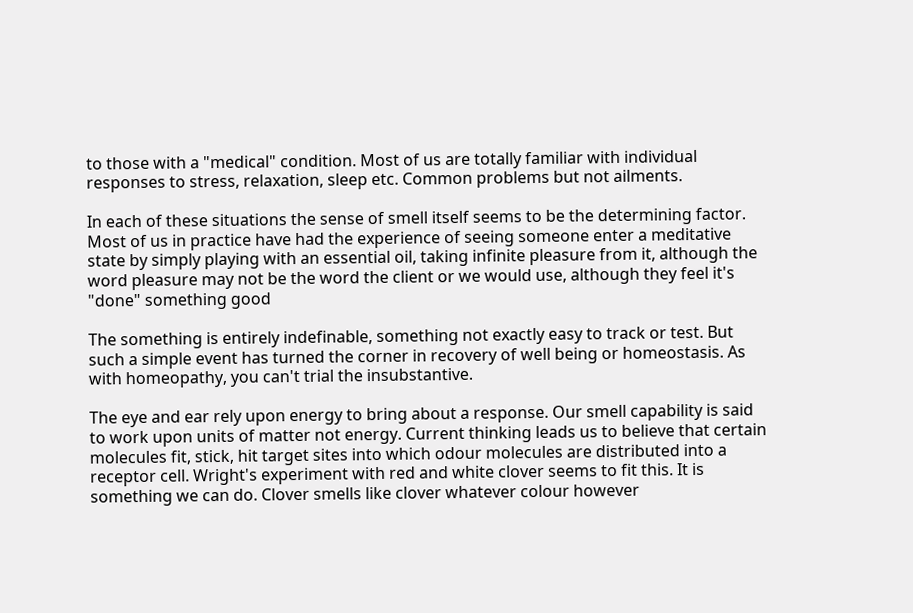to those with a "medical" condition. Most of us are totally familiar with individual responses to stress, relaxation, sleep etc. Common problems but not ailments.

In each of these situations the sense of smell itself seems to be the determining factor. Most of us in practice have had the experience of seeing someone enter a meditative state by simply playing with an essential oil, taking infinite pleasure from it, although the word pleasure may not be the word the client or we would use, although they feel it's "done" something good

The something is entirely indefinable, something not exactly easy to track or test. But such a simple event has turned the corner in recovery of well being or homeostasis. As with homeopathy, you can't trial the insubstantive.

The eye and ear rely upon energy to bring about a response. Our smell capability is said to work upon units of matter not energy. Current thinking leads us to believe that certain molecules fit, stick, hit target sites into which odour molecules are distributed into a receptor cell. Wright's experiment with red and white clover seems to fit this. It is something we can do. Clover smells like clover whatever colour however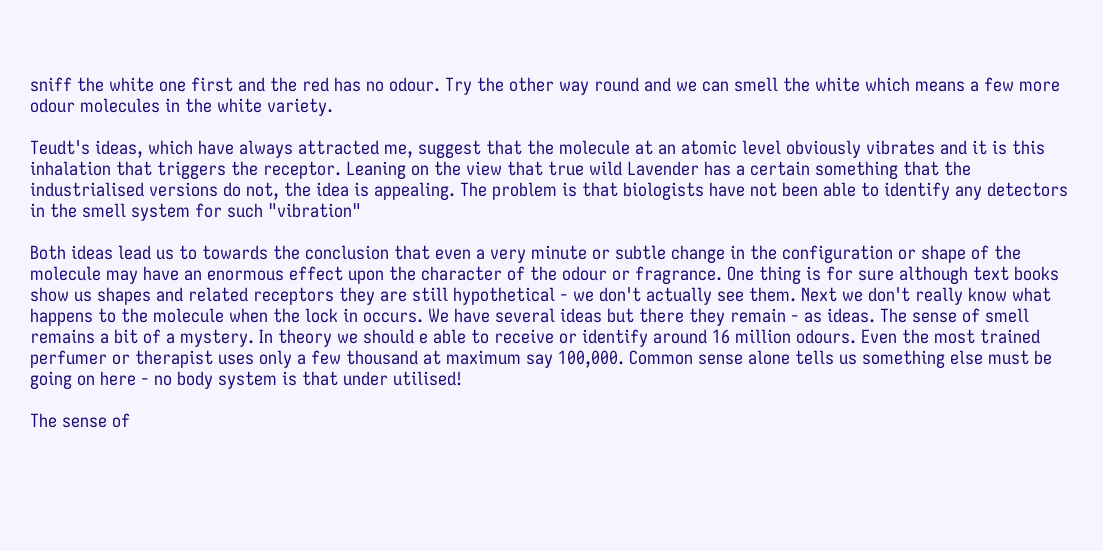sniff the white one first and the red has no odour. Try the other way round and we can smell the white which means a few more odour molecules in the white variety.

Teudt's ideas, which have always attracted me, suggest that the molecule at an atomic level obviously vibrates and it is this inhalation that triggers the receptor. Leaning on the view that true wild Lavender has a certain something that the industrialised versions do not, the idea is appealing. The problem is that biologists have not been able to identify any detectors in the smell system for such "vibration"

Both ideas lead us to towards the conclusion that even a very minute or subtle change in the configuration or shape of the molecule may have an enormous effect upon the character of the odour or fragrance. One thing is for sure although text books show us shapes and related receptors they are still hypothetical - we don't actually see them. Next we don't really know what happens to the molecule when the lock in occurs. We have several ideas but there they remain - as ideas. The sense of smell remains a bit of a mystery. In theory we should e able to receive or identify around 16 million odours. Even the most trained perfumer or therapist uses only a few thousand at maximum say 100,000. Common sense alone tells us something else must be going on here - no body system is that under utilised!

The sense of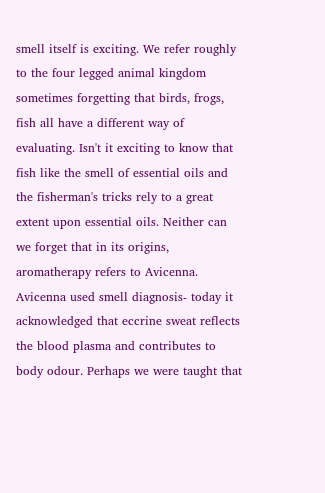smell itself is exciting. We refer roughly to the four legged animal kingdom sometimes forgetting that birds, frogs, fish all have a different way of evaluating. Isn't it exciting to know that fish like the smell of essential oils and the fisherman's tricks rely to a great extent upon essential oils. Neither can we forget that in its origins, aromatherapy refers to Avicenna. Avicenna used smell diagnosis- today it acknowledged that eccrine sweat reflects the blood plasma and contributes to body odour. Perhaps we were taught that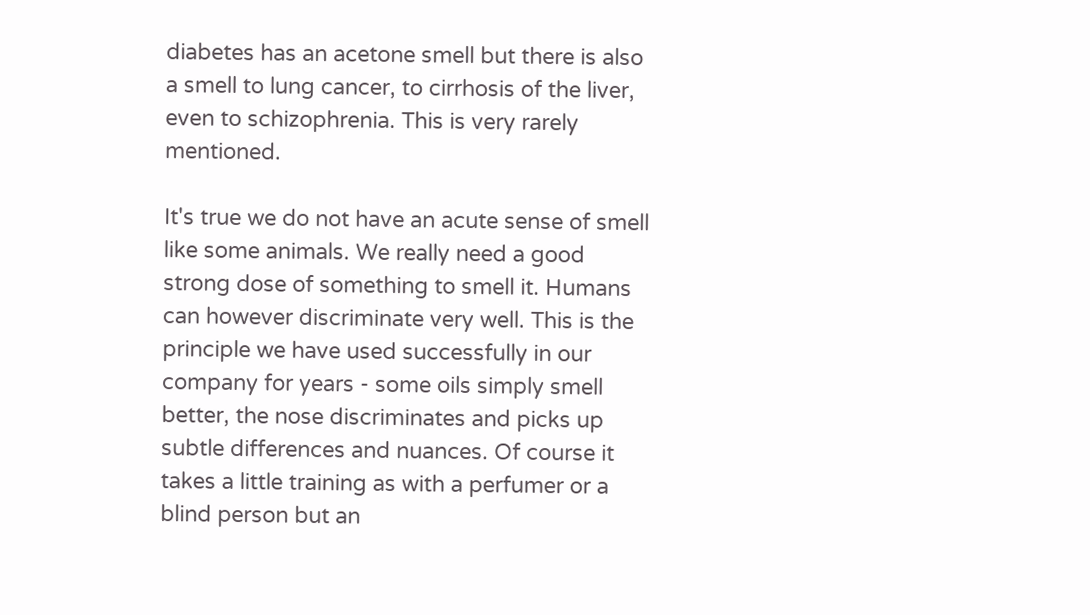diabetes has an acetone smell but there is also a smell to lung cancer, to cirrhosis of the liver, even to schizophrenia. This is very rarely mentioned.

It's true we do not have an acute sense of smell like some animals. We really need a good strong dose of something to smell it. Humans can however discriminate very well. This is the principle we have used successfully in our company for years - some oils simply smell better, the nose discriminates and picks up subtle differences and nuances. Of course it takes a little training as with a perfumer or a blind person but an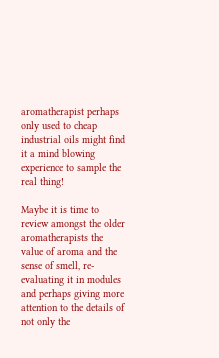aromatherapist perhaps only used to cheap industrial oils might find it a mind blowing experience to sample the real thing!

Maybe it is time to review amongst the older aromatherapists the value of aroma and the sense of smell, re-evaluating it in modules and perhaps giving more attention to the details of not only the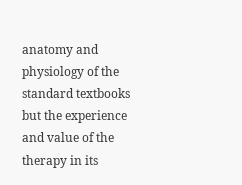anatomy and physiology of the standard textbooks but the experience and value of the therapy in its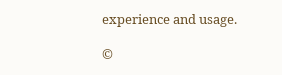experience and usage.

©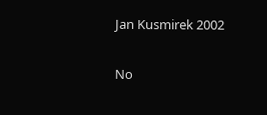Jan Kusmirek 2002

No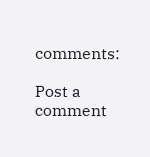comments:

Post a comment